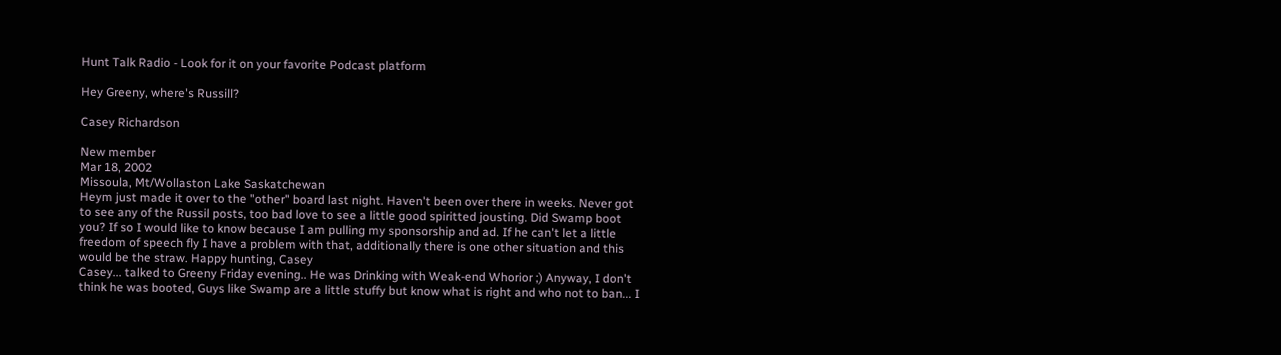Hunt Talk Radio - Look for it on your favorite Podcast platform

Hey Greeny, where's Russill?

Casey Richardson

New member
Mar 18, 2002
Missoula, Mt/Wollaston Lake Saskatchewan
Heym just made it over to the "other" board last night. Haven't been over there in weeks. Never got to see any of the Russil posts, too bad love to see a little good spiritted jousting. Did Swamp boot you? If so I would like to know because I am pulling my sponsorship and ad. If he can't let a little freedom of speech fly I have a problem with that, additionally there is one other situation and this would be the straw. Happy hunting, Casey
Casey... talked to Greeny Friday evening.. He was Drinking with Weak-end Whorior ;) Anyway, I don't think he was booted, Guys like Swamp are a little stuffy but know what is right and who not to ban... I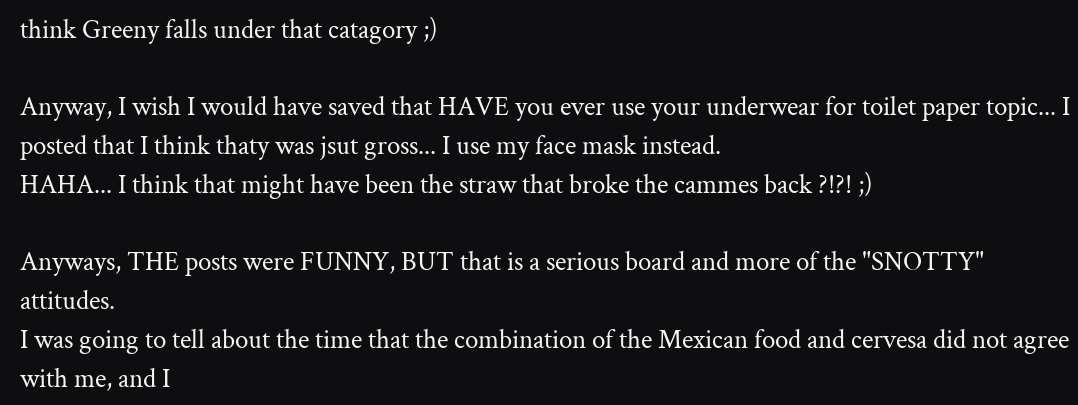think Greeny falls under that catagory ;)

Anyway, I wish I would have saved that HAVE you ever use your underwear for toilet paper topic... I posted that I think thaty was jsut gross... I use my face mask instead.
HAHA... I think that might have been the straw that broke the cammes back ?!?! ;)

Anyways, THE posts were FUNNY, BUT that is a serious board and more of the "SNOTTY" attitudes.
I was going to tell about the time that the combination of the Mexican food and cervesa did not agree with me, and I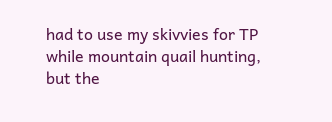had to use my skivvies for TP while mountain quail hunting, but the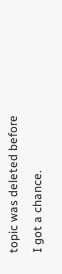topic was deleted before I got a chance.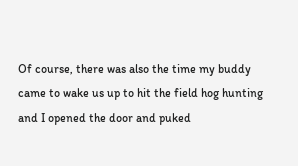Of course, there was also the time my buddy came to wake us up to hit the field hog hunting and I opened the door and puked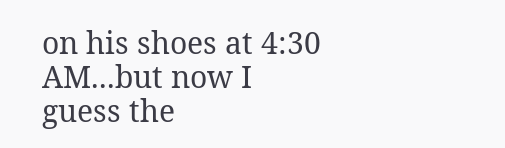on his shoes at 4:30 AM...but now I guess the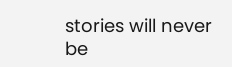stories will never be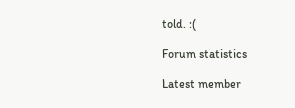told. :(

Forum statistics

Latest member